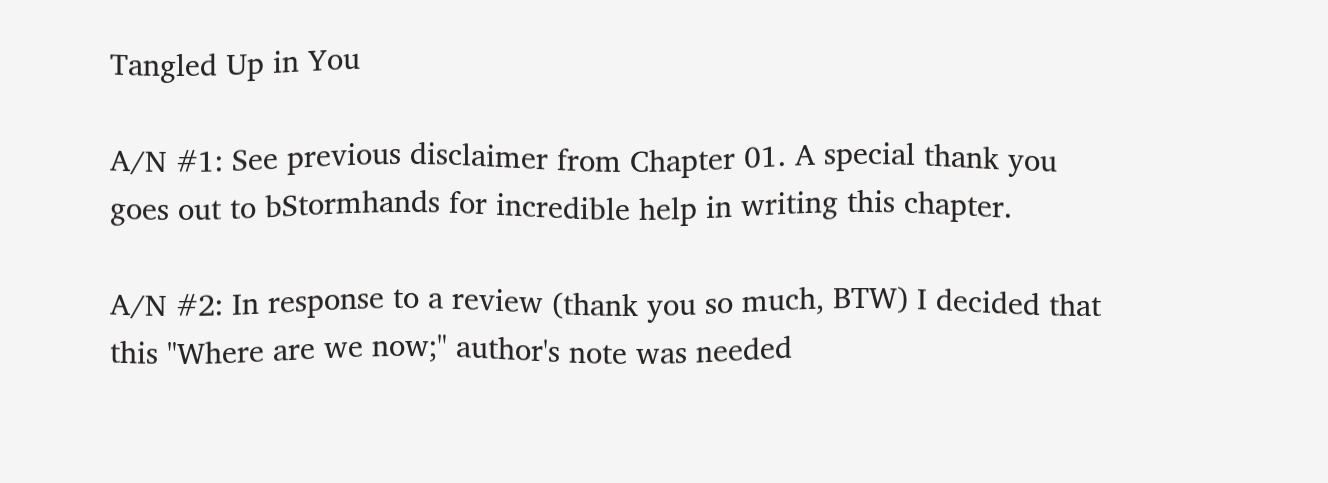Tangled Up in You

A/N #1: See previous disclaimer from Chapter 01. A special thank you goes out to bStormhands for incredible help in writing this chapter.

A/N #2: In response to a review (thank you so much, BTW) I decided that this "Where are we now;" author's note was needed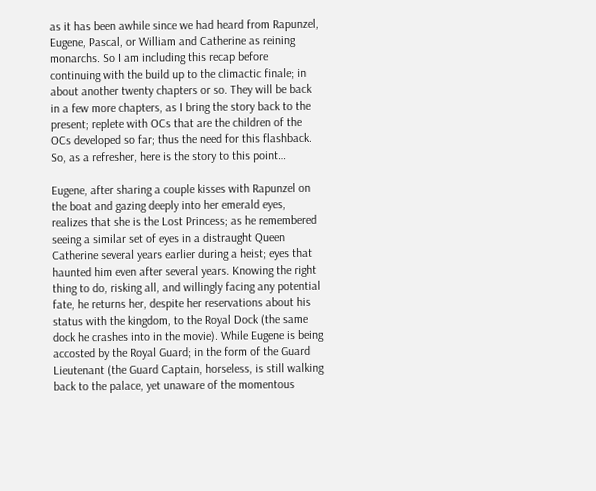as it has been awhile since we had heard from Rapunzel, Eugene, Pascal, or William and Catherine as reining monarchs. So I am including this recap before continuing with the build up to the climactic finale; in about another twenty chapters or so. They will be back in a few more chapters, as I bring the story back to the present; replete with OCs that are the children of the OCs developed so far; thus the need for this flashback. So, as a refresher, here is the story to this point…

Eugene, after sharing a couple kisses with Rapunzel on the boat and gazing deeply into her emerald eyes, realizes that she is the Lost Princess; as he remembered seeing a similar set of eyes in a distraught Queen Catherine several years earlier during a heist; eyes that haunted him even after several years. Knowing the right thing to do, risking all, and willingly facing any potential fate, he returns her, despite her reservations about his status with the kingdom, to the Royal Dock (the same dock he crashes into in the movie). While Eugene is being accosted by the Royal Guard; in the form of the Guard Lieutenant (the Guard Captain, horseless, is still walking back to the palace, yet unaware of the momentous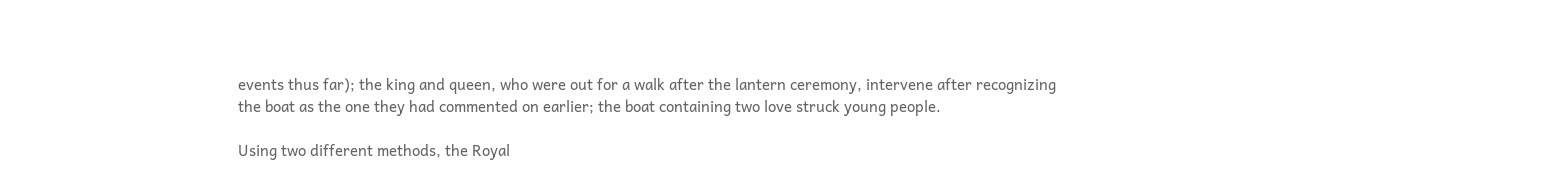events thus far); the king and queen, who were out for a walk after the lantern ceremony, intervene after recognizing the boat as the one they had commented on earlier; the boat containing two love struck young people.

Using two different methods, the Royal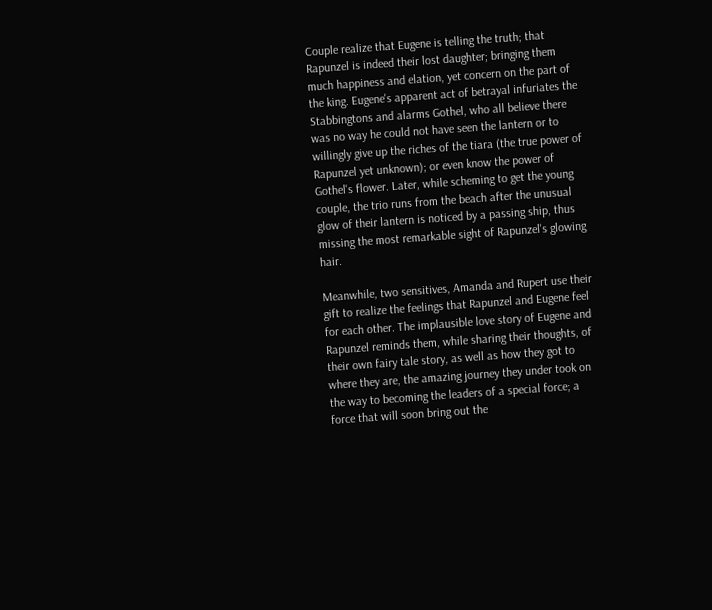Couple realize that Eugene is telling the truth; that Rapunzel is indeed their lost daughter; bringing them much happiness and elation, yet concern on the part of the king. Eugene's apparent act of betrayal infuriates the Stabbingtons and alarms Gothel, who all believe there was no way he could not have seen the lantern or to willingly give up the riches of the tiara (the true power of Rapunzel yet unknown); or even know the power of Gothel's flower. Later, while scheming to get the young couple, the trio runs from the beach after the unusual glow of their lantern is noticed by a passing ship, thus missing the most remarkable sight of Rapunzel's glowing hair.

Meanwhile, two sensitives, Amanda and Rupert use their gift to realize the feelings that Rapunzel and Eugene feel for each other. The implausible love story of Eugene and Rapunzel reminds them, while sharing their thoughts, of their own fairy tale story, as well as how they got to where they are, the amazing journey they under took on the way to becoming the leaders of a special force; a force that will soon bring out the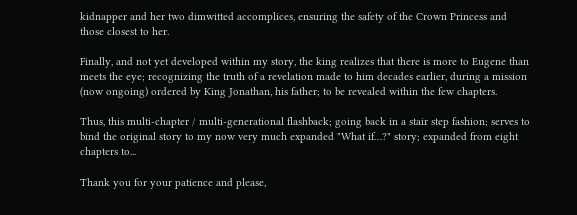kidnapper and her two dimwitted accomplices, ensuring the safety of the Crown Princess and those closest to her.

Finally, and not yet developed within my story, the king realizes that there is more to Eugene than meets the eye; recognizing the truth of a revelation made to him decades earlier, during a mission (now ongoing) ordered by King Jonathan, his father; to be revealed within the few chapters.

Thus, this multi-chapter / multi-generational flashback; going back in a stair step fashion; serves to bind the original story to my now very much expanded "What if…?" story; expanded from eight chapters to...

Thank you for your patience and please,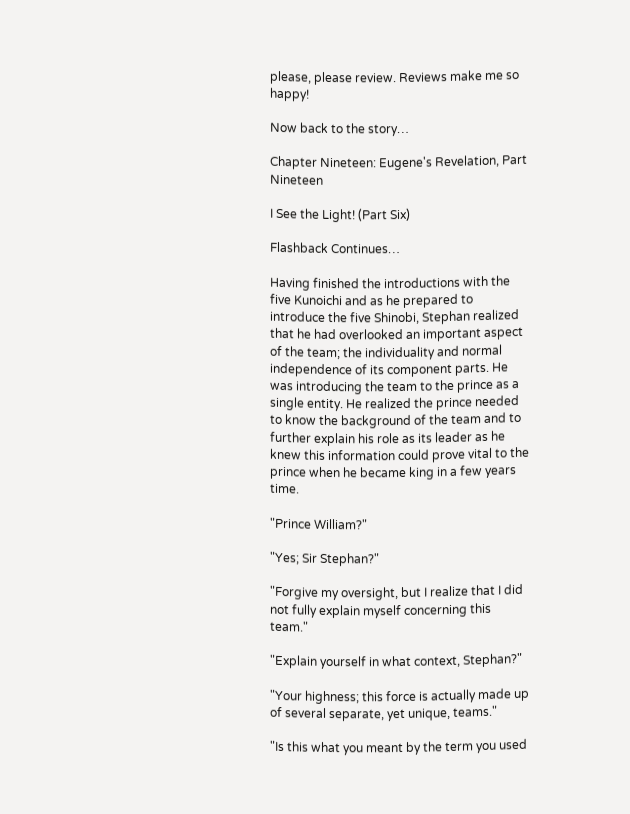please, please review. Reviews make me so happy!

Now back to the story…

Chapter Nineteen: Eugene's Revelation, Part Nineteen

I See the Light! (Part Six)

Flashback Continues…

Having finished the introductions with the five Kunoichi and as he prepared to introduce the five Shinobi, Stephan realized that he had overlooked an important aspect of the team; the individuality and normal independence of its component parts. He was introducing the team to the prince as a single entity. He realized the prince needed to know the background of the team and to further explain his role as its leader as he knew this information could prove vital to the prince when he became king in a few years time.

"Prince William?"

"Yes; Sir Stephan?"

"Forgive my oversight, but I realize that I did not fully explain myself concerning this team."

"Explain yourself in what context, Stephan?"

"Your highness; this force is actually made up of several separate, yet unique, teams."

"Is this what you meant by the term you used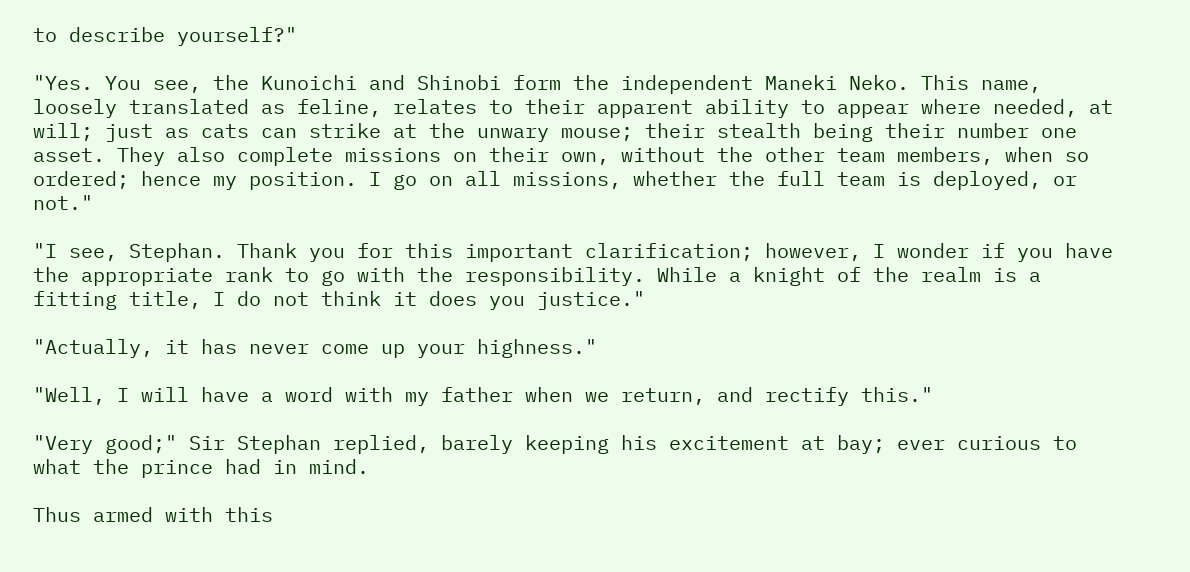to describe yourself?"

"Yes. You see, the Kunoichi and Shinobi form the independent Maneki Neko. This name, loosely translated as feline, relates to their apparent ability to appear where needed, at will; just as cats can strike at the unwary mouse; their stealth being their number one asset. They also complete missions on their own, without the other team members, when so ordered; hence my position. I go on all missions, whether the full team is deployed, or not."

"I see, Stephan. Thank you for this important clarification; however, I wonder if you have the appropriate rank to go with the responsibility. While a knight of the realm is a fitting title, I do not think it does you justice."

"Actually, it has never come up your highness."

"Well, I will have a word with my father when we return, and rectify this."

"Very good;" Sir Stephan replied, barely keeping his excitement at bay; ever curious to what the prince had in mind.

Thus armed with this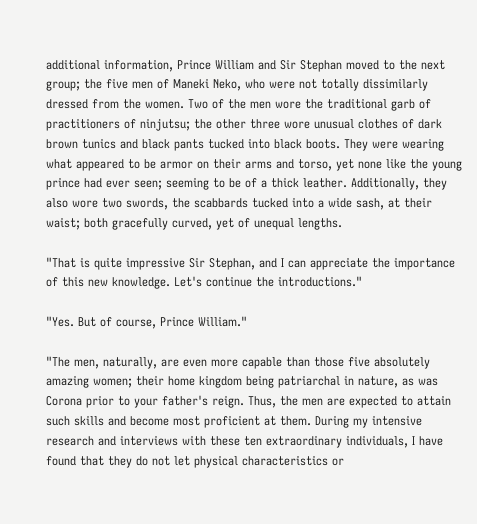additional information, Prince William and Sir Stephan moved to the next group; the five men of Maneki Neko, who were not totally dissimilarly dressed from the women. Two of the men wore the traditional garb of practitioners of ninjutsu; the other three wore unusual clothes of dark brown tunics and black pants tucked into black boots. They were wearing what appeared to be armor on their arms and torso, yet none like the young prince had ever seen; seeming to be of a thick leather. Additionally, they also wore two swords, the scabbards tucked into a wide sash, at their waist; both gracefully curved, yet of unequal lengths.

"That is quite impressive Sir Stephan, and I can appreciate the importance of this new knowledge. Let's continue the introductions."

"Yes. But of course, Prince William."

"The men, naturally, are even more capable than those five absolutely amazing women; their home kingdom being patriarchal in nature, as was Corona prior to your father's reign. Thus, the men are expected to attain such skills and become most proficient at them. During my intensive research and interviews with these ten extraordinary individuals, I have found that they do not let physical characteristics or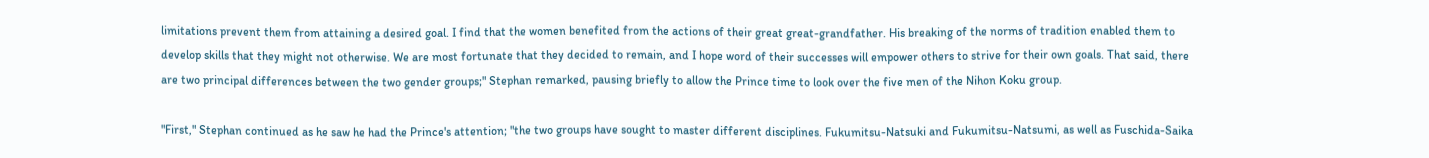limitations prevent them from attaining a desired goal. I find that the women benefited from the actions of their great great-grandfather. His breaking of the norms of tradition enabled them to develop skills that they might not otherwise. We are most fortunate that they decided to remain, and I hope word of their successes will empower others to strive for their own goals. That said, there are two principal differences between the two gender groups;" Stephan remarked, pausing briefly to allow the Prince time to look over the five men of the Nihon Koku group.

"First," Stephan continued as he saw he had the Prince's attention; "the two groups have sought to master different disciplines. Fukumitsu-Natsuki and Fukumitsu-Natsumi, as well as Fuschida-Saika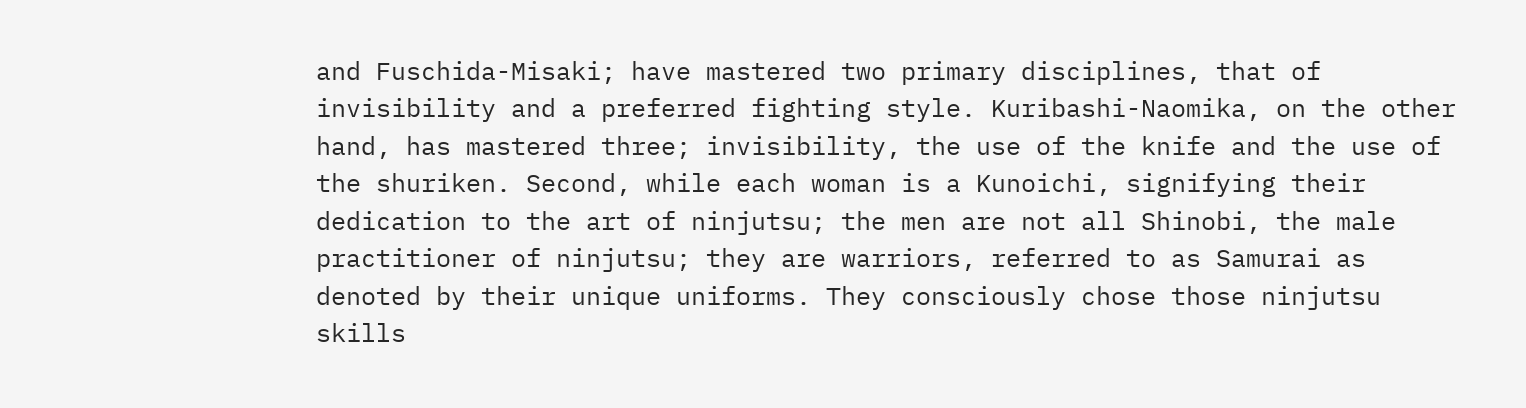and Fuschida-Misaki; have mastered two primary disciplines, that of invisibility and a preferred fighting style. Kuribashi-Naomika, on the other hand, has mastered three; invisibility, the use of the knife and the use of the shuriken. Second, while each woman is a Kunoichi, signifying their dedication to the art of ninjutsu; the men are not all Shinobi, the male practitioner of ninjutsu; they are warriors, referred to as Samurai as denoted by their unique uniforms. They consciously chose those ninjutsu skills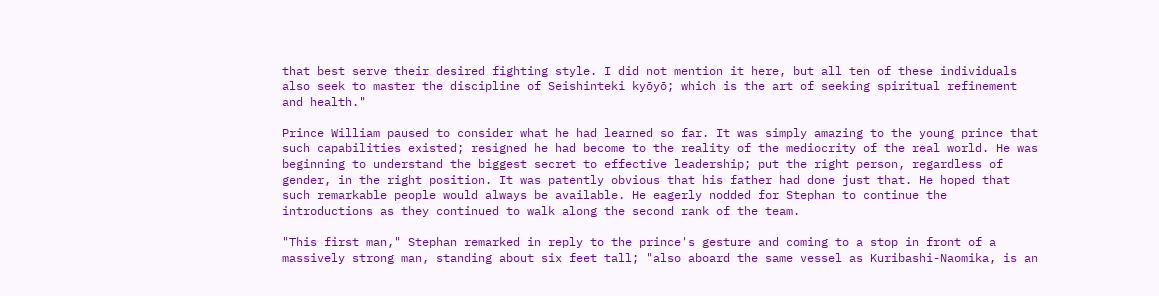that best serve their desired fighting style. I did not mention it here, but all ten of these individuals also seek to master the discipline of Seishinteki kyōyō; which is the art of seeking spiritual refinement and health."

Prince William paused to consider what he had learned so far. It was simply amazing to the young prince that such capabilities existed; resigned he had become to the reality of the mediocrity of the real world. He was beginning to understand the biggest secret to effective leadership; put the right person, regardless of gender, in the right position. It was patently obvious that his father had done just that. He hoped that such remarkable people would always be available. He eagerly nodded for Stephan to continue the introductions as they continued to walk along the second rank of the team.

"This first man," Stephan remarked in reply to the prince's gesture and coming to a stop in front of a massively strong man, standing about six feet tall; "also aboard the same vessel as Kuribashi-Naomika, is an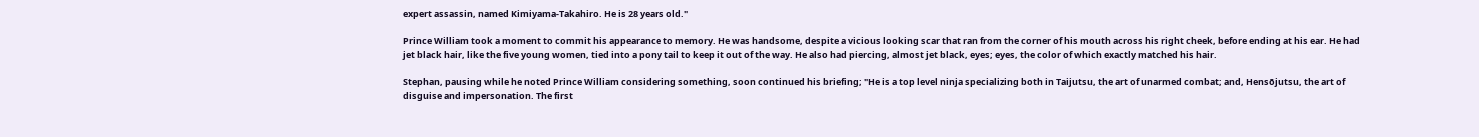expert assassin, named Kimiyama-Takahiro. He is 28 years old."

Prince William took a moment to commit his appearance to memory. He was handsome, despite a vicious looking scar that ran from the corner of his mouth across his right cheek, before ending at his ear. He had jet black hair, like the five young women, tied into a pony tail to keep it out of the way. He also had piercing, almost jet black, eyes; eyes, the color of which exactly matched his hair.

Stephan, pausing while he noted Prince William considering something, soon continued his briefing; "He is a top level ninja specializing both in Taijutsu, the art of unarmed combat; and, Hensōjutsu, the art of disguise and impersonation. The first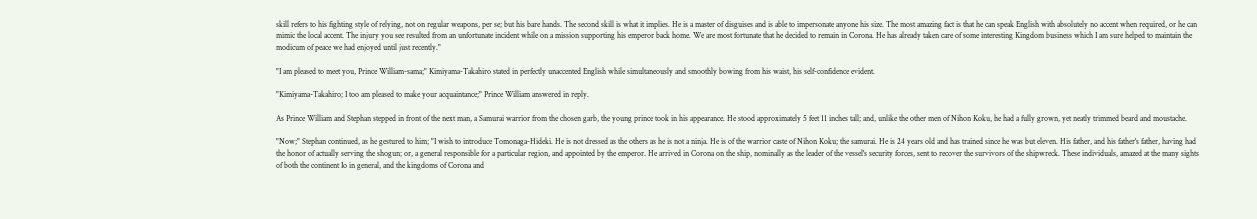skill refers to his fighting style of relying, not on regular weapons, per se; but his bare hands. The second skill is what it implies. He is a master of disguises and is able to impersonate anyone his size. The most amazing fact is that he can speak English with absolutely no accent when required, or he can mimic the local accent. The injury you see resulted from an unfortunate incident while on a mission supporting his emperor back home. We are most fortunate that he decided to remain in Corona. He has already taken care of some interesting Kingdom business which I am sure helped to maintain the modicum of peace we had enjoyed until just recently."

"I am pleased to meet you, Prince William-sama;" Kimiyama-Takahiro stated in perfectly unaccented English while simultaneously and smoothly bowing from his waist, his self-confidence evident.

"Kimiyama-Takahiro; I too am pleased to make your acquaintance;" Prince William answered in reply.

As Prince William and Stephan stepped in front of the next man, a Samurai warrior from the chosen garb, the young prince took in his appearance. He stood approximately 5 feet 11 inches tall; and, unlike the other men of Nihon Koku, he had a fully grown, yet neatly trimmed beard and moustache.

"Now;" Stephan continued, as he gestured to him; "I wish to introduce Tomonaga-Hideki. He is not dressed as the others as he is not a ninja. He is of the warrior caste of Nihon Koku; the samurai. He is 24 years old and has trained since he was but eleven. His father, and his father's father, having had the honor of actually serving the shogun; or, a general responsible for a particular region, and appointed by the emperor. He arrived in Corona on the ship, nominally as the leader of the vessel's security forces, sent to recover the survivors of the shipwreck. These individuals, amazed at the many sights of both the continent Io in general, and the kingdoms of Corona and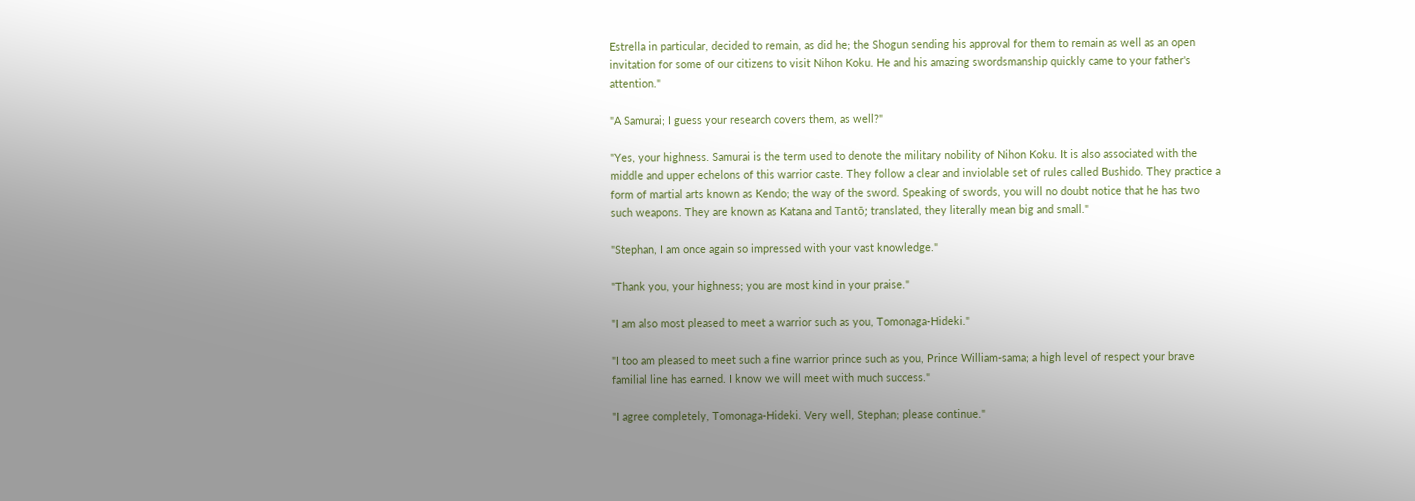Estrella in particular, decided to remain, as did he; the Shogun sending his approval for them to remain as well as an open invitation for some of our citizens to visit Nihon Koku. He and his amazing swordsmanship quickly came to your father's attention."

"A Samurai; I guess your research covers them, as well?"

"Yes, your highness. Samurai is the term used to denote the military nobility of Nihon Koku. It is also associated with the middle and upper echelons of this warrior caste. They follow a clear and inviolable set of rules called Bushido. They practice a form of martial arts known as Kendo; the way of the sword. Speaking of swords, you will no doubt notice that he has two such weapons. They are known as Katana and Tantō; translated, they literally mean big and small."

"Stephan, I am once again so impressed with your vast knowledge."

"Thank you, your highness; you are most kind in your praise."

"I am also most pleased to meet a warrior such as you, Tomonaga-Hideki."

"I too am pleased to meet such a fine warrior prince such as you, Prince William-sama; a high level of respect your brave familial line has earned. I know we will meet with much success."

"I agree completely, Tomonaga-Hideki. Very well, Stephan; please continue."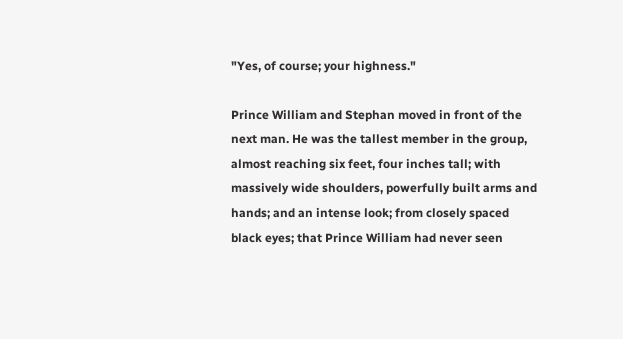"Yes, of course; your highness."

Prince William and Stephan moved in front of the next man. He was the tallest member in the group, almost reaching six feet, four inches tall; with massively wide shoulders, powerfully built arms and hands; and an intense look; from closely spaced black eyes; that Prince William had never seen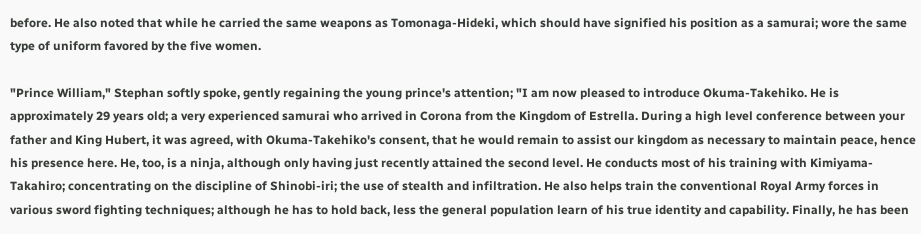before. He also noted that while he carried the same weapons as Tomonaga-Hideki, which should have signified his position as a samurai; wore the same type of uniform favored by the five women.

"Prince William," Stephan softly spoke, gently regaining the young prince's attention; "I am now pleased to introduce Okuma-Takehiko. He is approximately 29 years old; a very experienced samurai who arrived in Corona from the Kingdom of Estrella. During a high level conference between your father and King Hubert, it was agreed, with Okuma-Takehiko's consent, that he would remain to assist our kingdom as necessary to maintain peace, hence his presence here. He, too, is a ninja, although only having just recently attained the second level. He conducts most of his training with Kimiyama-Takahiro; concentrating on the discipline of Shinobi-iri; the use of stealth and infiltration. He also helps train the conventional Royal Army forces in various sword fighting techniques; although he has to hold back, less the general population learn of his true identity and capability. Finally, he has been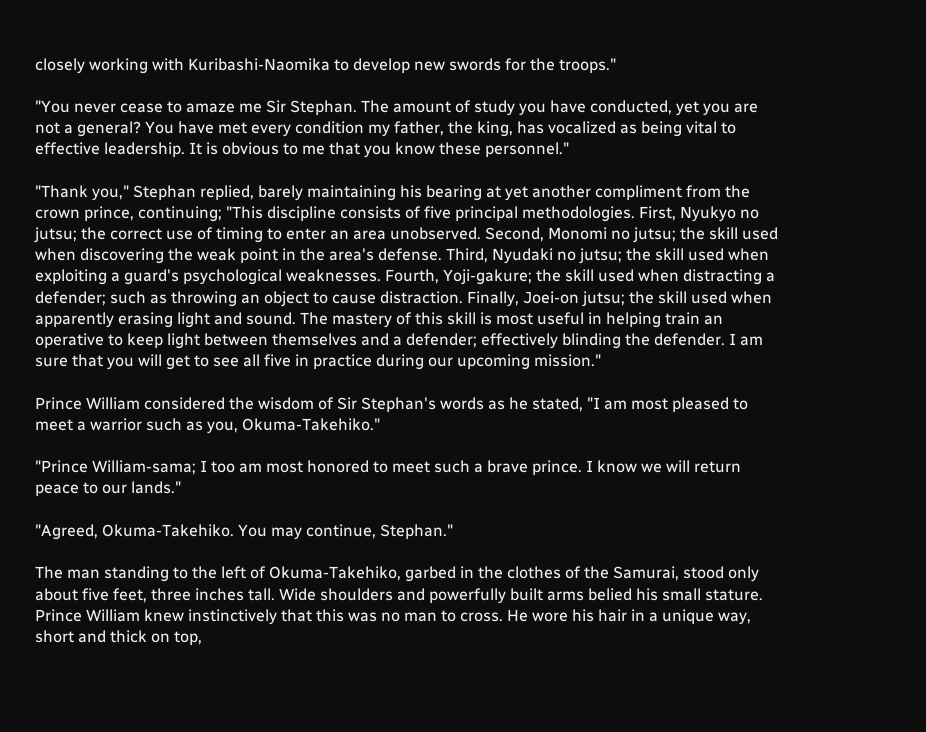closely working with Kuribashi-Naomika to develop new swords for the troops."

"You never cease to amaze me Sir Stephan. The amount of study you have conducted, yet you are not a general? You have met every condition my father, the king, has vocalized as being vital to effective leadership. It is obvious to me that you know these personnel."

"Thank you," Stephan replied, barely maintaining his bearing at yet another compliment from the crown prince, continuing; "This discipline consists of five principal methodologies. First, Nyukyo no jutsu; the correct use of timing to enter an area unobserved. Second, Monomi no jutsu; the skill used when discovering the weak point in the area's defense. Third, Nyudaki no jutsu; the skill used when exploiting a guard's psychological weaknesses. Fourth, Yoji-gakure; the skill used when distracting a defender; such as throwing an object to cause distraction. Finally, Joei-on jutsu; the skill used when apparently erasing light and sound. The mastery of this skill is most useful in helping train an operative to keep light between themselves and a defender; effectively blinding the defender. I am sure that you will get to see all five in practice during our upcoming mission."

Prince William considered the wisdom of Sir Stephan's words as he stated, "I am most pleased to meet a warrior such as you, Okuma-Takehiko."

"Prince William-sama; I too am most honored to meet such a brave prince. I know we will return peace to our lands."

"Agreed, Okuma-Takehiko. You may continue, Stephan."

The man standing to the left of Okuma-Takehiko, garbed in the clothes of the Samurai, stood only about five feet, three inches tall. Wide shoulders and powerfully built arms belied his small stature. Prince William knew instinctively that this was no man to cross. He wore his hair in a unique way, short and thick on top,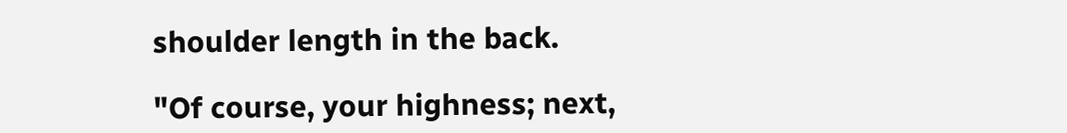shoulder length in the back.

"Of course, your highness; next,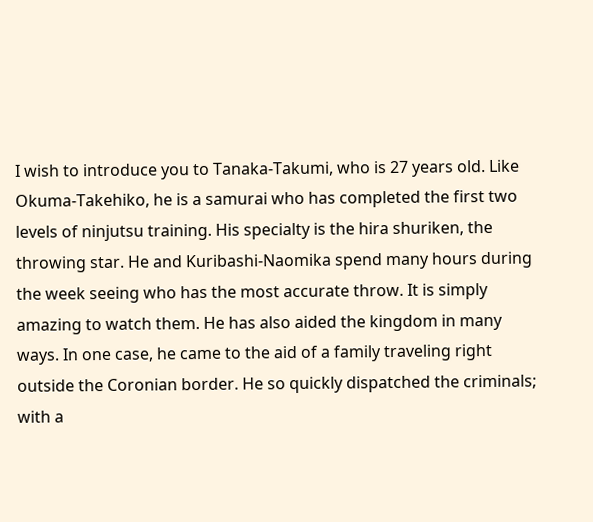I wish to introduce you to Tanaka-Takumi, who is 27 years old. Like Okuma-Takehiko, he is a samurai who has completed the first two levels of ninjutsu training. His specialty is the hira shuriken, the throwing star. He and Kuribashi-Naomika spend many hours during the week seeing who has the most accurate throw. It is simply amazing to watch them. He has also aided the kingdom in many ways. In one case, he came to the aid of a family traveling right outside the Coronian border. He so quickly dispatched the criminals; with a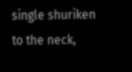single shuriken to the neck,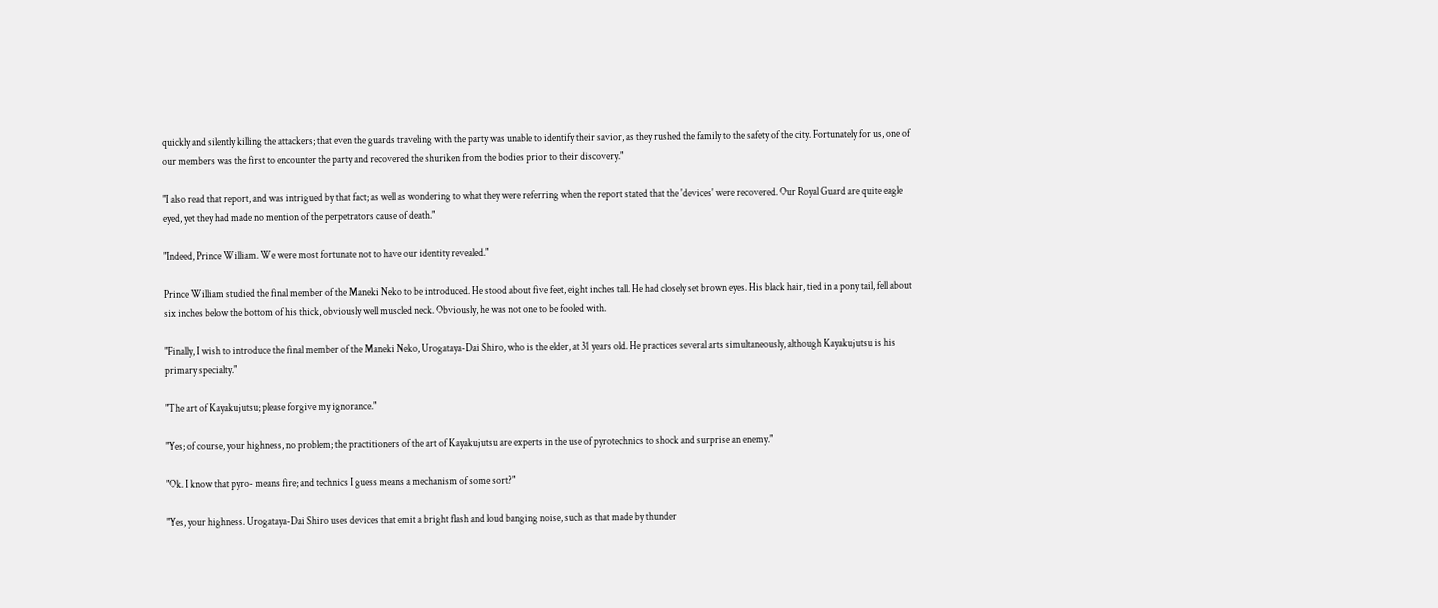quickly and silently killing the attackers; that even the guards traveling with the party was unable to identify their savior, as they rushed the family to the safety of the city. Fortunately for us, one of our members was the first to encounter the party and recovered the shuriken from the bodies prior to their discovery."

"I also read that report, and was intrigued by that fact; as well as wondering to what they were referring when the report stated that the 'devices' were recovered. Our Royal Guard are quite eagle eyed, yet they had made no mention of the perpetrators cause of death."

"Indeed, Prince William. We were most fortunate not to have our identity revealed."

Prince William studied the final member of the Maneki Neko to be introduced. He stood about five feet, eight inches tall. He had closely set brown eyes. His black hair, tied in a pony tail, fell about six inches below the bottom of his thick, obviously well muscled neck. Obviously, he was not one to be fooled with.

"Finally, I wish to introduce the final member of the Maneki Neko, Urogataya-Dai Shiro, who is the elder, at 31 years old. He practices several arts simultaneously, although Kayakujutsu is his primary specialty."

"The art of Kayakujutsu; please forgive my ignorance."

"Yes; of course, your highness, no problem; the practitioners of the art of Kayakujutsu are experts in the use of pyrotechnics to shock and surprise an enemy."

"Ok. I know that pyro- means fire; and technics I guess means a mechanism of some sort?"

"Yes, your highness. Urogataya-Dai Shiro uses devices that emit a bright flash and loud banging noise, such as that made by thunder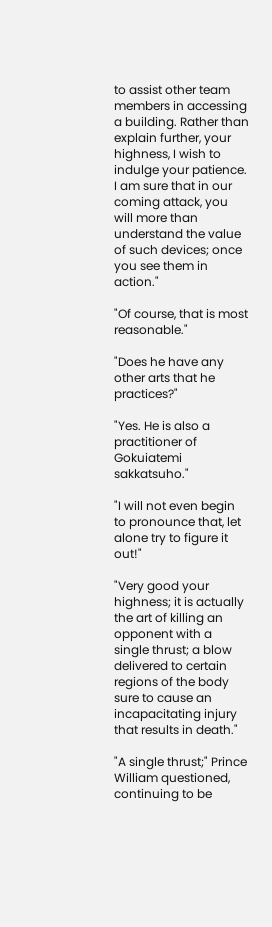to assist other team members in accessing a building. Rather than explain further, your highness, I wish to indulge your patience. I am sure that in our coming attack, you will more than understand the value of such devices; once you see them in action."

"Of course, that is most reasonable."

"Does he have any other arts that he practices?"

"Yes. He is also a practitioner of Gokuiatemi sakkatsuho."

"I will not even begin to pronounce that, let alone try to figure it out!"

"Very good your highness; it is actually the art of killing an opponent with a single thrust; a blow delivered to certain regions of the body sure to cause an incapacitating injury that results in death."

"A single thrust;" Prince William questioned, continuing to be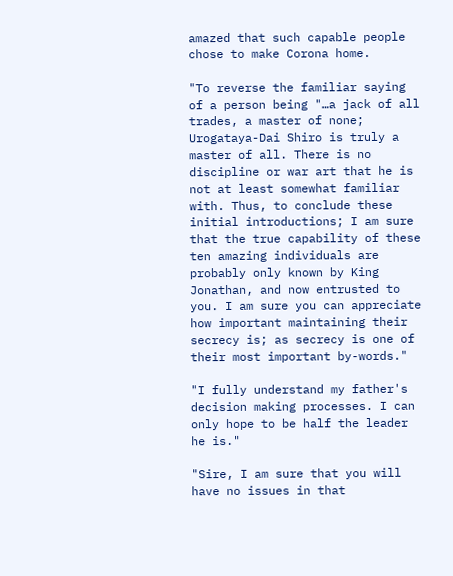amazed that such capable people chose to make Corona home.

"To reverse the familiar saying of a person being "…a jack of all trades, a master of none; Urogataya-Dai Shiro is truly a master of all. There is no discipline or war art that he is not at least somewhat familiar with. Thus, to conclude these initial introductions; I am sure that the true capability of these ten amazing individuals are probably only known by King Jonathan, and now entrusted to you. I am sure you can appreciate how important maintaining their secrecy is; as secrecy is one of their most important by-words."

"I fully understand my father's decision making processes. I can only hope to be half the leader he is."

"Sire, I am sure that you will have no issues in that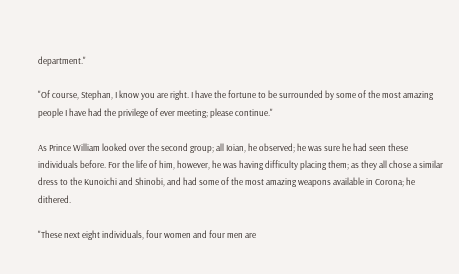department."

"Of course, Stephan, I know you are right. I have the fortune to be surrounded by some of the most amazing people I have had the privilege of ever meeting; please continue."

As Prince William looked over the second group; all Ioian, he observed; he was sure he had seen these individuals before. For the life of him, however, he was having difficulty placing them; as they all chose a similar dress to the Kunoichi and Shinobi, and had some of the most amazing weapons available in Corona; he dithered.

"These next eight individuals, four women and four men are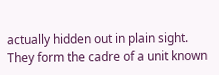actually hidden out in plain sight. They form the cadre of a unit known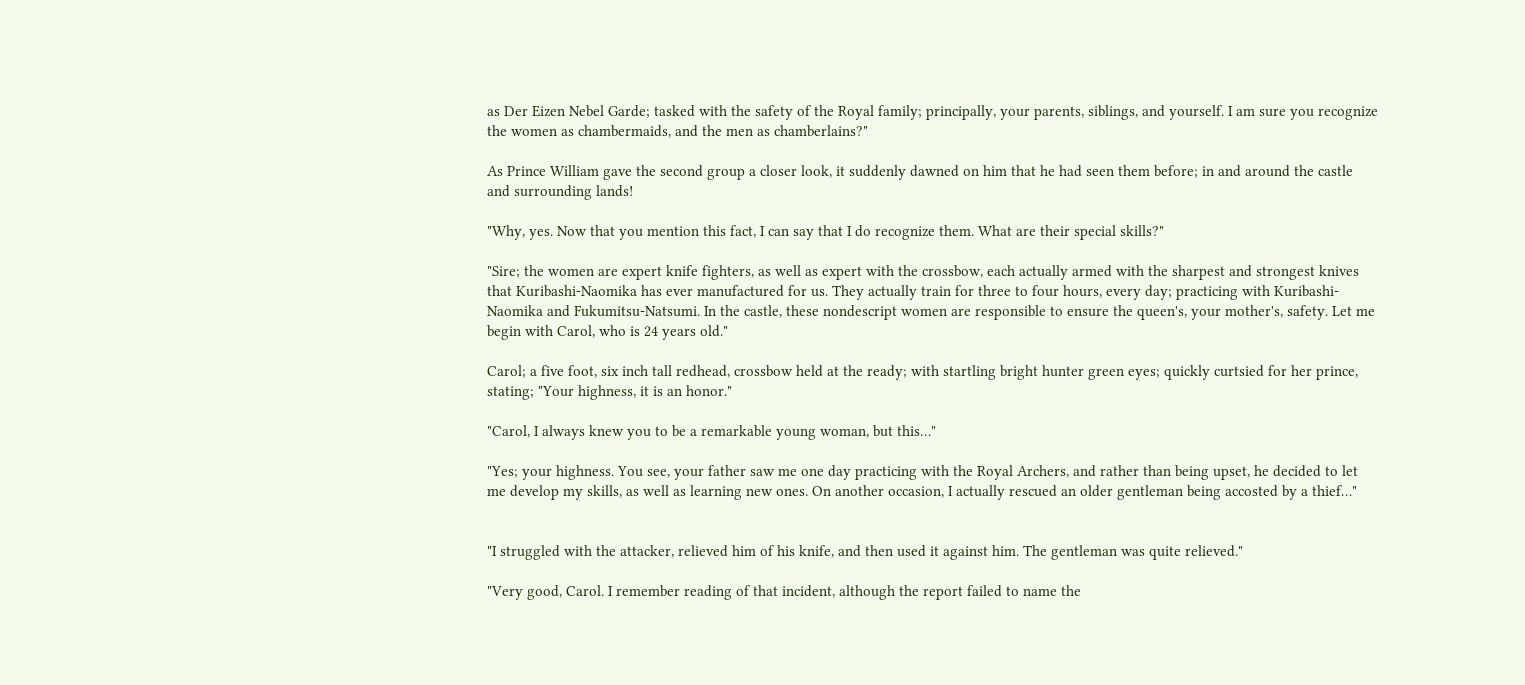as Der Eizen Nebel Garde; tasked with the safety of the Royal family; principally, your parents, siblings, and yourself. I am sure you recognize the women as chambermaids, and the men as chamberlains?"

As Prince William gave the second group a closer look, it suddenly dawned on him that he had seen them before; in and around the castle and surrounding lands!

"Why, yes. Now that you mention this fact, I can say that I do recognize them. What are their special skills?"

"Sire; the women are expert knife fighters, as well as expert with the crossbow, each actually armed with the sharpest and strongest knives that Kuribashi-Naomika has ever manufactured for us. They actually train for three to four hours, every day; practicing with Kuribashi-Naomika and Fukumitsu-Natsumi. In the castle, these nondescript women are responsible to ensure the queen's, your mother's, safety. Let me begin with Carol, who is 24 years old."

Carol; a five foot, six inch tall redhead, crossbow held at the ready; with startling bright hunter green eyes; quickly curtsied for her prince, stating; "Your highness, it is an honor."

"Carol, I always knew you to be a remarkable young woman, but this…"

"Yes; your highness. You see, your father saw me one day practicing with the Royal Archers, and rather than being upset, he decided to let me develop my skills, as well as learning new ones. On another occasion, I actually rescued an older gentleman being accosted by a thief…"


"I struggled with the attacker, relieved him of his knife, and then used it against him. The gentleman was quite relieved."

"Very good, Carol. I remember reading of that incident, although the report failed to name the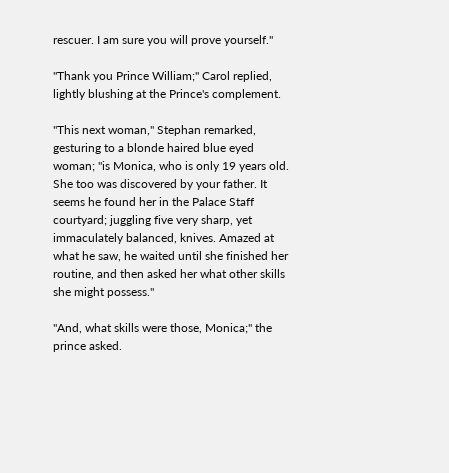rescuer. I am sure you will prove yourself."

"Thank you Prince William;" Carol replied, lightly blushing at the Prince's complement.

"This next woman," Stephan remarked, gesturing to a blonde haired blue eyed woman; "is Monica, who is only 19 years old. She too was discovered by your father. It seems he found her in the Palace Staff courtyard; juggling five very sharp, yet immaculately balanced, knives. Amazed at what he saw, he waited until she finished her routine, and then asked her what other skills she might possess."

"And, what skills were those, Monica;" the prince asked.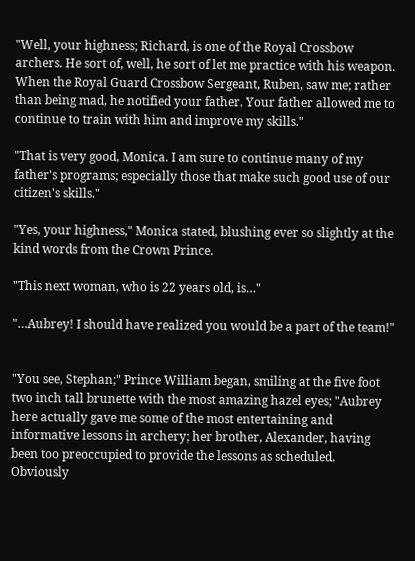"Well, your highness; Richard, is one of the Royal Crossbow archers. He sort of, well, he sort of let me practice with his weapon. When the Royal Guard Crossbow Sergeant, Ruben, saw me; rather than being mad, he notified your father. Your father allowed me to continue to train with him and improve my skills."

"That is very good, Monica. I am sure to continue many of my father's programs; especially those that make such good use of our citizen's skills."

"Yes, your highness," Monica stated, blushing ever so slightly at the kind words from the Crown Prince.

"This next woman, who is 22 years old, is…"

"…Aubrey! I should have realized you would be a part of the team!"


"You see, Stephan;" Prince William began, smiling at the five foot two inch tall brunette with the most amazing hazel eyes; "Aubrey here actually gave me some of the most entertaining and informative lessons in archery; her brother, Alexander, having been too preoccupied to provide the lessons as scheduled. Obviously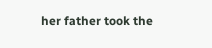her father took the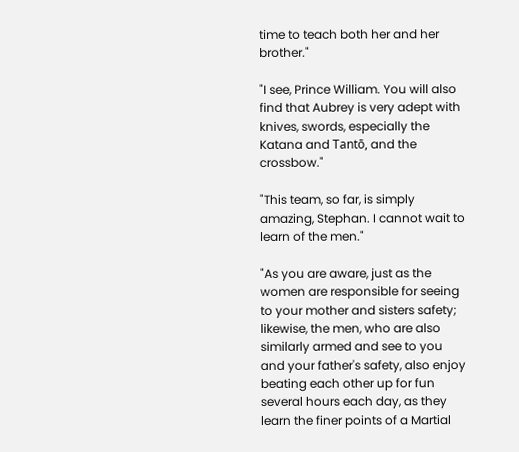time to teach both her and her brother."

"I see, Prince William. You will also find that Aubrey is very adept with knives, swords, especially the Katana and Tantō, and the crossbow."

"This team, so far, is simply amazing, Stephan. I cannot wait to learn of the men."

"As you are aware, just as the women are responsible for seeing to your mother and sisters safety; likewise, the men, who are also similarly armed and see to you and your father's safety, also enjoy beating each other up for fun several hours each day, as they learn the finer points of a Martial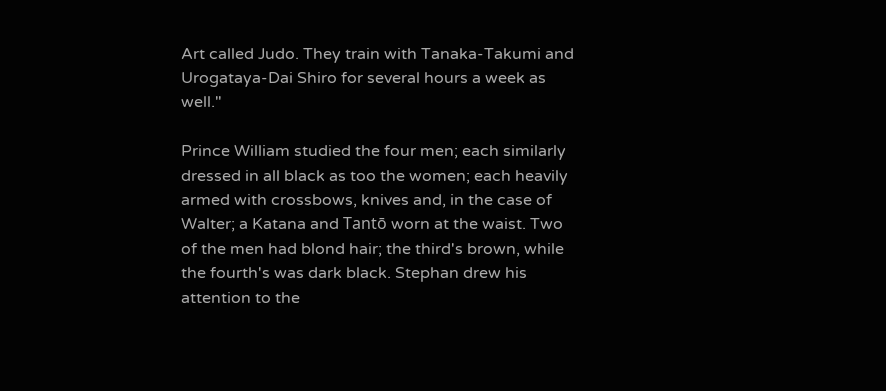Art called Judo. They train with Tanaka-Takumi and Urogataya-Dai Shiro for several hours a week as well."

Prince William studied the four men; each similarly dressed in all black as too the women; each heavily armed with crossbows, knives and, in the case of Walter; a Katana and Tantō worn at the waist. Two of the men had blond hair; the third's brown, while the fourth's was dark black. Stephan drew his attention to the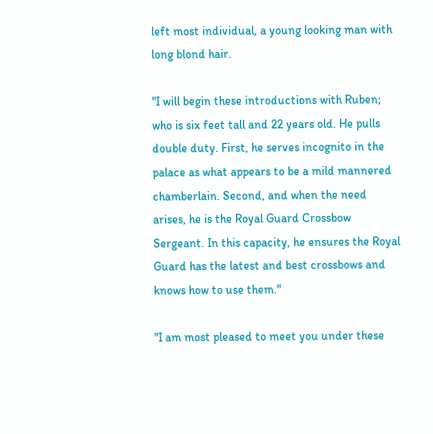left most individual, a young looking man with long blond hair.

"I will begin these introductions with Ruben; who is six feet tall and 22 years old. He pulls double duty. First, he serves incognito in the palace as what appears to be a mild mannered chamberlain. Second, and when the need arises, he is the Royal Guard Crossbow Sergeant. In this capacity, he ensures the Royal Guard has the latest and best crossbows and knows how to use them."

"I am most pleased to meet you under these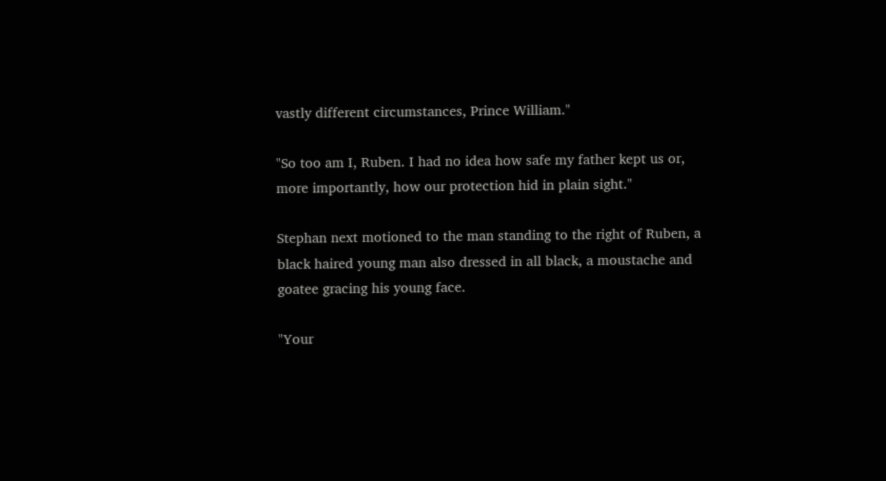vastly different circumstances, Prince William."

"So too am I, Ruben. I had no idea how safe my father kept us or, more importantly, how our protection hid in plain sight."

Stephan next motioned to the man standing to the right of Ruben, a black haired young man also dressed in all black, a moustache and goatee gracing his young face.

"Your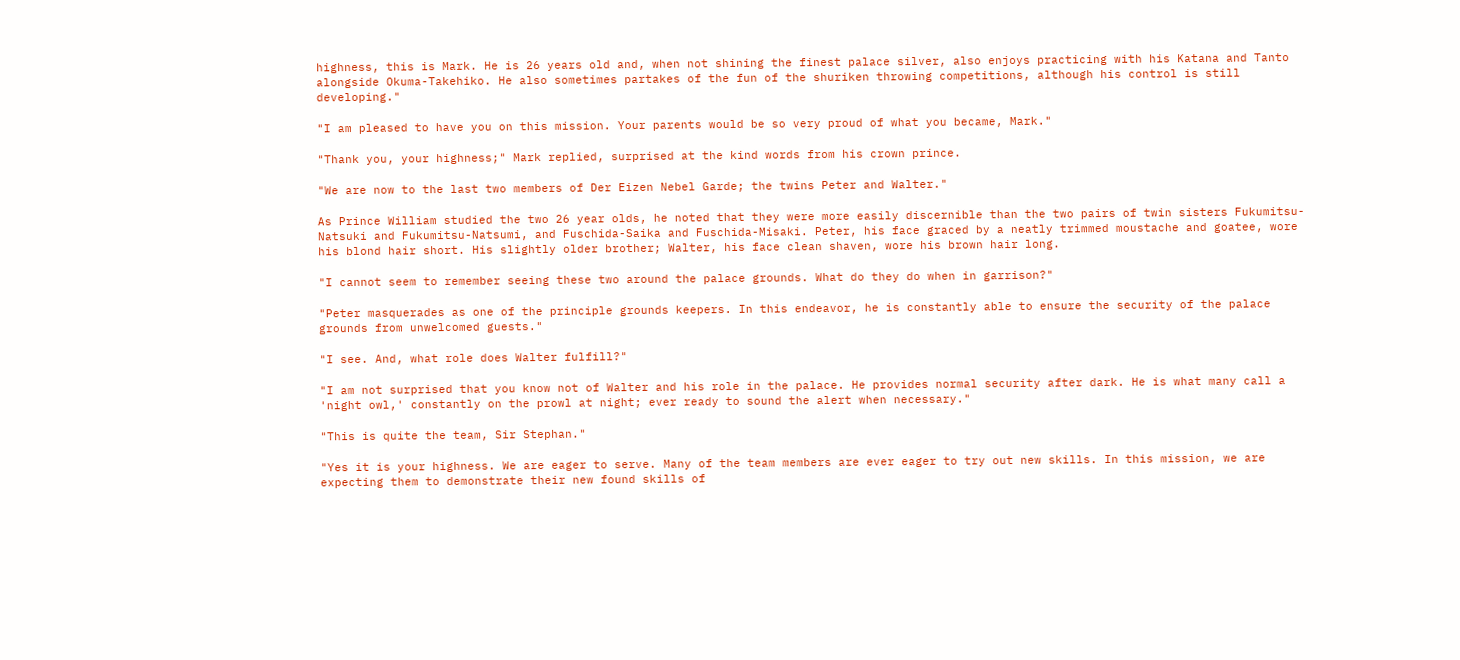highness, this is Mark. He is 26 years old and, when not shining the finest palace silver, also enjoys practicing with his Katana and Tanto alongside Okuma-Takehiko. He also sometimes partakes of the fun of the shuriken throwing competitions, although his control is still developing."

"I am pleased to have you on this mission. Your parents would be so very proud of what you became, Mark."

"Thank you, your highness;" Mark replied, surprised at the kind words from his crown prince.

"We are now to the last two members of Der Eizen Nebel Garde; the twins Peter and Walter."

As Prince William studied the two 26 year olds, he noted that they were more easily discernible than the two pairs of twin sisters Fukumitsu-Natsuki and Fukumitsu-Natsumi, and Fuschida-Saika and Fuschida-Misaki. Peter, his face graced by a neatly trimmed moustache and goatee, wore his blond hair short. His slightly older brother; Walter, his face clean shaven, wore his brown hair long.

"I cannot seem to remember seeing these two around the palace grounds. What do they do when in garrison?"

"Peter masquerades as one of the principle grounds keepers. In this endeavor, he is constantly able to ensure the security of the palace grounds from unwelcomed guests."

"I see. And, what role does Walter fulfill?"

"I am not surprised that you know not of Walter and his role in the palace. He provides normal security after dark. He is what many call a 'night owl,' constantly on the prowl at night; ever ready to sound the alert when necessary."

"This is quite the team, Sir Stephan."

"Yes it is your highness. We are eager to serve. Many of the team members are ever eager to try out new skills. In this mission, we are expecting them to demonstrate their new found skills of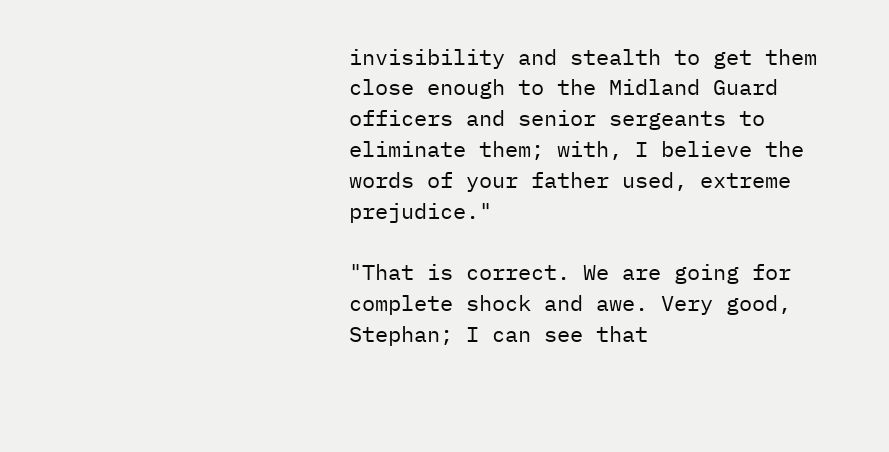invisibility and stealth to get them close enough to the Midland Guard officers and senior sergeants to eliminate them; with, I believe the words of your father used, extreme prejudice."

"That is correct. We are going for complete shock and awe. Very good, Stephan; I can see that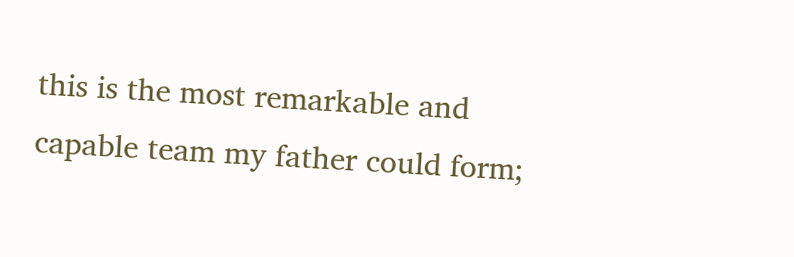this is the most remarkable and capable team my father could form;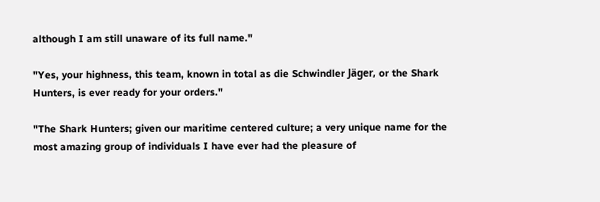although I am still unaware of its full name."

"Yes, your highness, this team, known in total as die Schwindler Jäger, or the Shark Hunters, is ever ready for your orders."

"The Shark Hunters; given our maritime centered culture; a very unique name for the most amazing group of individuals I have ever had the pleasure of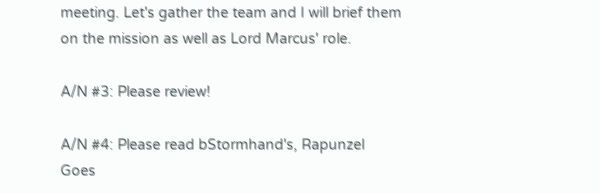meeting. Let's gather the team and I will brief them on the mission as well as Lord Marcus' role.

A/N #3: Please review!

A/N #4: Please read bStormhand's, Rapunzel Goes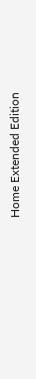Home Extended Edition